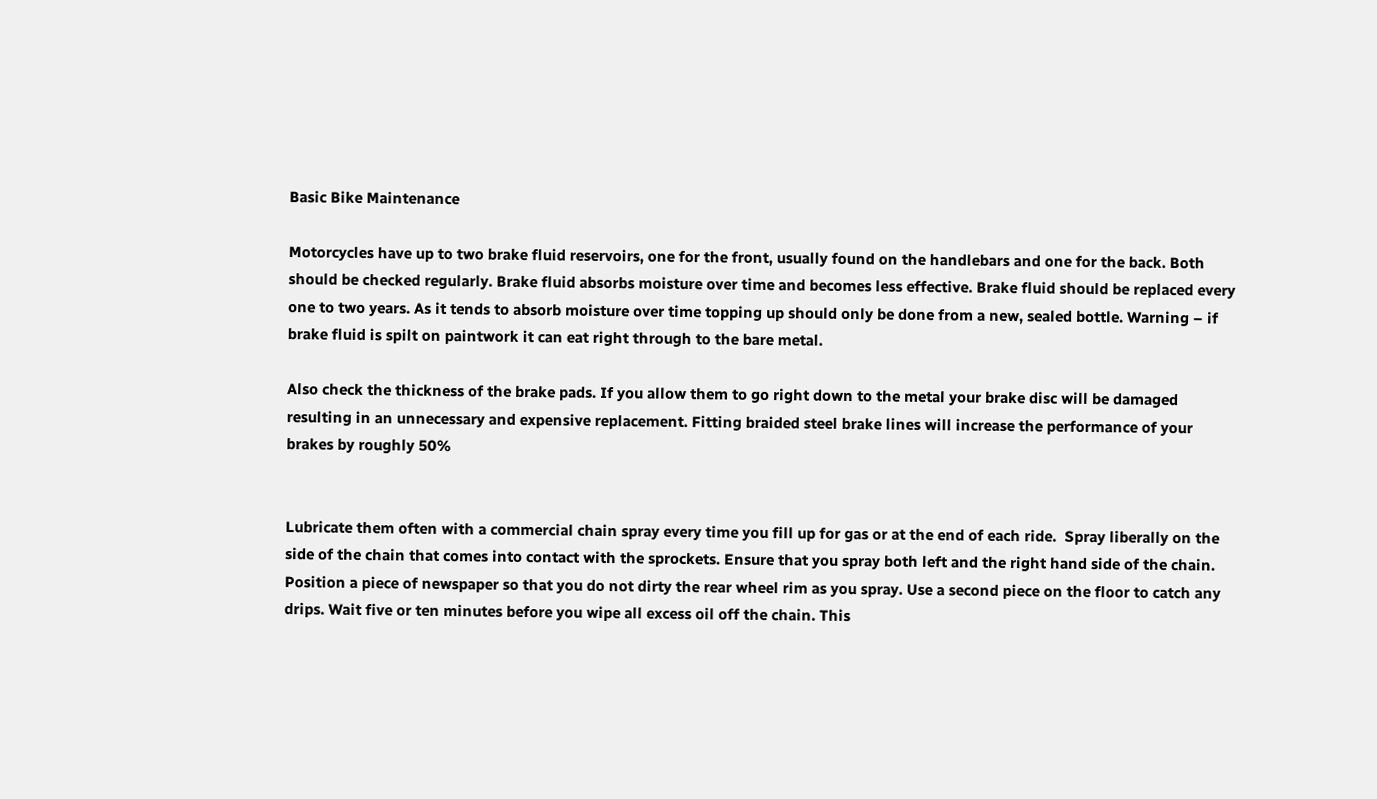Basic Bike Maintenance

Motorcycles have up to two brake fluid reservoirs, one for the front, usually found on the handlebars and one for the back. Both should be checked regularly. Brake fluid absorbs moisture over time and becomes less effective. Brake fluid should be replaced every one to two years. As it tends to absorb moisture over time topping up should only be done from a new, sealed bottle. Warning – if brake fluid is spilt on paintwork it can eat right through to the bare metal.

Also check the thickness of the brake pads. If you allow them to go right down to the metal your brake disc will be damaged resulting in an unnecessary and expensive replacement. Fitting braided steel brake lines will increase the performance of your brakes by roughly 50%


Lubricate them often with a commercial chain spray every time you fill up for gas or at the end of each ride.  Spray liberally on the side of the chain that comes into contact with the sprockets. Ensure that you spray both left and the right hand side of the chain. Position a piece of newspaper so that you do not dirty the rear wheel rim as you spray. Use a second piece on the floor to catch any drips. Wait five or ten minutes before you wipe all excess oil off the chain. This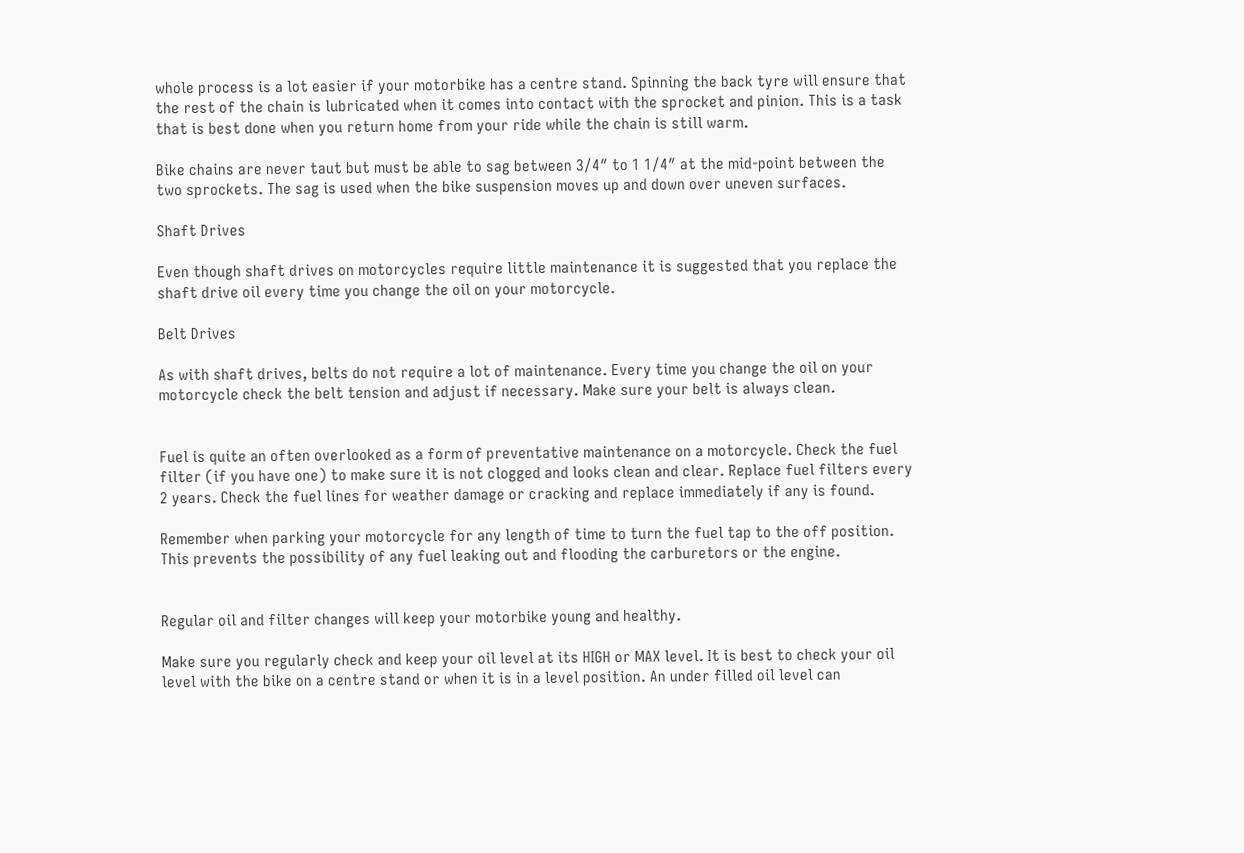whole process is a lot easier if your motorbike has a centre stand. Spinning the back tyre will ensure that the rest of the chain is lubricated when it comes into contact with the sprocket and pinion. This is a task that is best done when you return home from your ride while the chain is still warm.

Bike chains are never taut but must be able to sag between 3/4″ to 1 1/4″ at the mid-point between the two sprockets. The sag is used when the bike suspension moves up and down over uneven surfaces.

Shaft Drives

Even though shaft drives on motorcycles require little maintenance it is suggested that you replace the shaft drive oil every time you change the oil on your motorcycle.

Belt Drives

As with shaft drives, belts do not require a lot of maintenance. Every time you change the oil on your motorcycle check the belt tension and adjust if necessary. Make sure your belt is always clean.


Fuel is quite an often overlooked as a form of preventative maintenance on a motorcycle. Check the fuel filter (if you have one) to make sure it is not clogged and looks clean and clear. Replace fuel filters every 2 years. Check the fuel lines for weather damage or cracking and replace immediately if any is found.

Remember when parking your motorcycle for any length of time to turn the fuel tap to the off position. This prevents the possibility of any fuel leaking out and flooding the carburetors or the engine.


Regular oil and filter changes will keep your motorbike young and healthy.

Make sure you regularly check and keep your oil level at its HIGH or MAX level. It is best to check your oil level with the bike on a centre stand or when it is in a level position. An under filled oil level can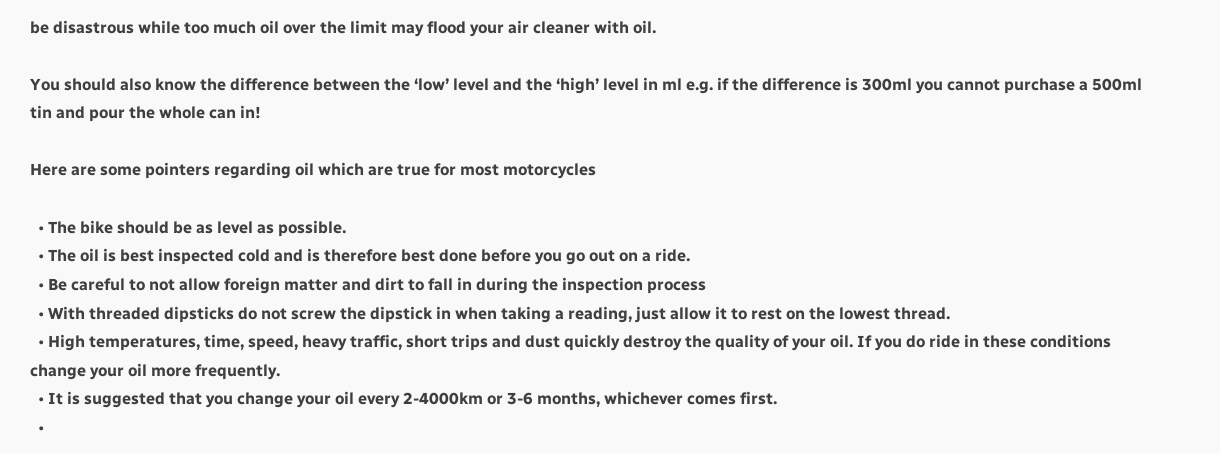be disastrous while too much oil over the limit may flood your air cleaner with oil.

You should also know the difference between the ‘low’ level and the ‘high’ level in ml e.g. if the difference is 300ml you cannot purchase a 500ml tin and pour the whole can in!

Here are some pointers regarding oil which are true for most motorcycles

  • The bike should be as level as possible.
  • The oil is best inspected cold and is therefore best done before you go out on a ride.
  • Be careful to not allow foreign matter and dirt to fall in during the inspection process
  • With threaded dipsticks do not screw the dipstick in when taking a reading, just allow it to rest on the lowest thread.
  • High temperatures, time, speed, heavy traffic, short trips and dust quickly destroy the quality of your oil. If you do ride in these conditions change your oil more frequently.
  • It is suggested that you change your oil every 2-4000km or 3-6 months, whichever comes first.
  •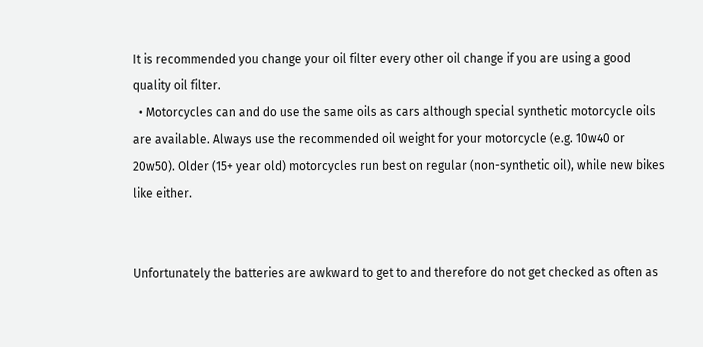It is recommended you change your oil filter every other oil change if you are using a good quality oil filter.
  • Motorcycles can and do use the same oils as cars although special synthetic motorcycle oils are available. Always use the recommended oil weight for your motorcycle (e.g. 10w40 or 20w50). Older (15+ year old) motorcycles run best on regular (non-synthetic oil), while new bikes like either.


Unfortunately the batteries are awkward to get to and therefore do not get checked as often as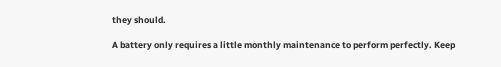they should.

A battery only requires a little monthly maintenance to perform perfectly. Keep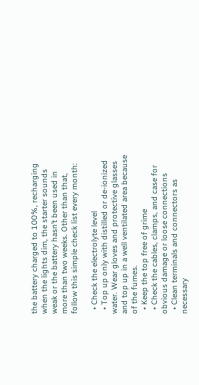the battery charged to 100%, recharging when the lights dim, the starter sounds weak or the battery hasn’t been used in more than two weeks. Other than that, follow this simple check list every month:

  • Check the electrolyte level
  • Top up only with distilled or de-ionized water. Wear gloves and protective glasses and top up in a well ventilated area because of the fumes.
  • Keep the top free of grime
  • Check the cables, clamps, and case for obvious damage or loose connections
  • Clean terminals and connectors as necessary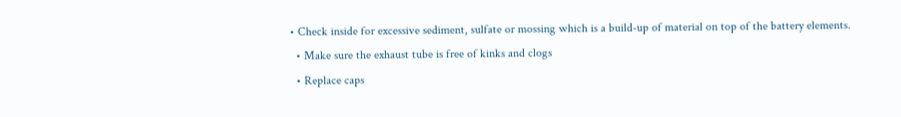• Check inside for excessive sediment, sulfate or mossing which is a build-up of material on top of the battery elements.
  • Make sure the exhaust tube is free of kinks and clogs
  • Replace caps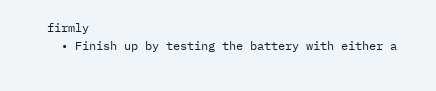firmly
  • Finish up by testing the battery with either a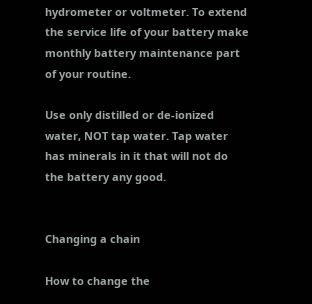hydrometer or voltmeter. To extend the service life of your battery make monthly battery maintenance part of your routine.

Use only distilled or de-ionized water, NOT tap water. Tap water has minerals in it that will not do the battery any good.


Changing a chain

How to change the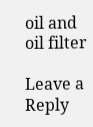oil and oil filter

Leave a Reply